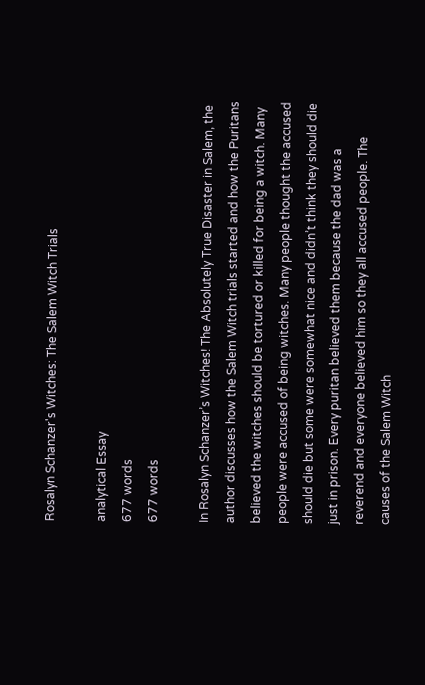Rosalyn Schanzer's Witches: The Salem Witch Trials

analytical Essay
677 words
677 words

In Rosalyn Schanzer’s Witches! The Absolutely True Disaster in Salem, the author discusses how the Salem Witch trials started and how the Puritans believed the witches should be tortured or killed for being a witch. Many people were accused of being witches. Many people thought the accused should die but some were somewhat nice and didn’t think they should die just in prison. Every puritan believed them because the dad was a reverend and everyone believed him so they all accused people. The causes of the Salem Witch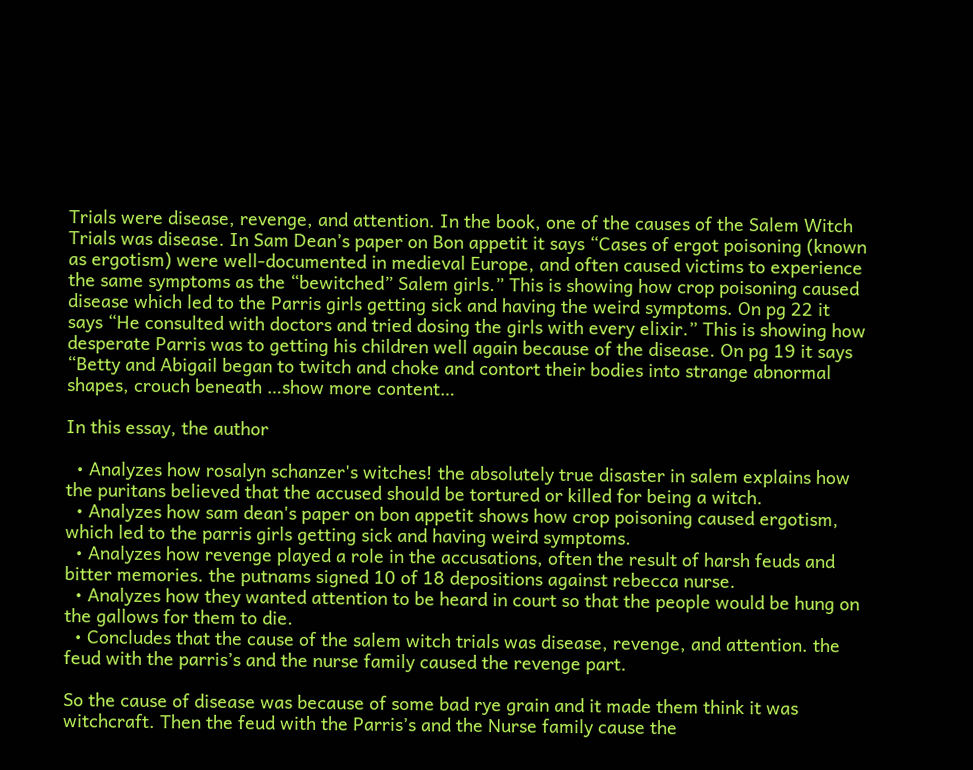Trials were disease, revenge, and attention. In the book, one of the causes of the Salem Witch Trials was disease. In Sam Dean’s paper on Bon appetit it says “Cases of ergot poisoning (known as ergotism) were well-documented in medieval Europe, and often caused victims to experience the same symptoms as the “bewitched” Salem girls.” This is showing how crop poisoning caused disease which led to the Parris girls getting sick and having the weird symptoms. On pg 22 it says “He consulted with doctors and tried dosing the girls with every elixir.” This is showing how desperate Parris was to getting his children well again because of the disease. On pg 19 it says “Betty and Abigail began to twitch and choke and contort their bodies into strange abnormal shapes, crouch beneath …show more content…

In this essay, the author

  • Analyzes how rosalyn schanzer's witches! the absolutely true disaster in salem explains how the puritans believed that the accused should be tortured or killed for being a witch.
  • Analyzes how sam dean's paper on bon appetit shows how crop poisoning caused ergotism, which led to the parris girls getting sick and having weird symptoms.
  • Analyzes how revenge played a role in the accusations, often the result of harsh feuds and bitter memories. the putnams signed 10 of 18 depositions against rebecca nurse.
  • Analyzes how they wanted attention to be heard in court so that the people would be hung on the gallows for them to die.
  • Concludes that the cause of the salem witch trials was disease, revenge, and attention. the feud with the parris’s and the nurse family caused the revenge part.

So the cause of disease was because of some bad rye grain and it made them think it was witchcraft. Then the feud with the Parris’s and the Nurse family cause the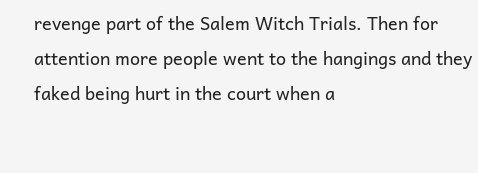revenge part of the Salem Witch Trials. Then for attention more people went to the hangings and they faked being hurt in the court when a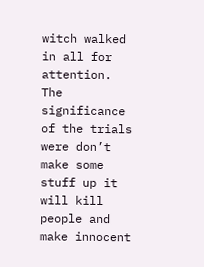witch walked in all for attention. The significance of the trials were don’t make some stuff up it will kill people and make innocent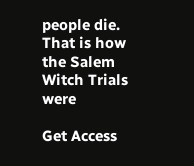people die. That is how the Salem Witch Trials were

Get Access